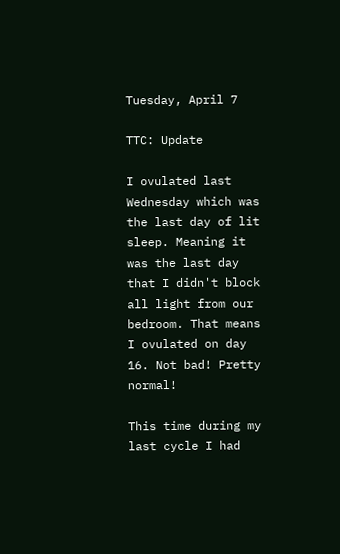Tuesday, April 7

TTC: Update

I ovulated last Wednesday which was the last day of lit sleep. Meaning it was the last day that I didn't block all light from our bedroom. That means I ovulated on day 16. Not bad! Pretty normal!

This time during my last cycle I had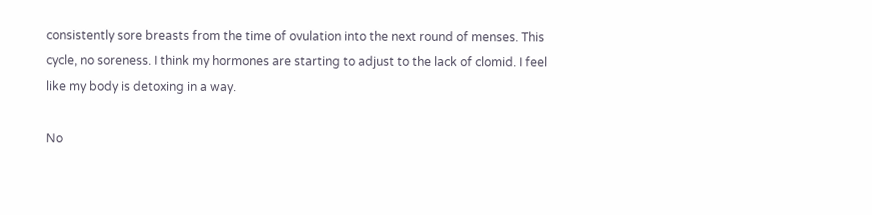consistently sore breasts from the time of ovulation into the next round of menses. This cycle, no soreness. I think my hormones are starting to adjust to the lack of clomid. I feel like my body is detoxing in a way.

No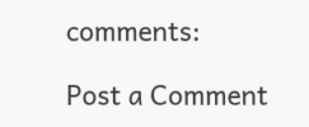comments:

Post a Comment